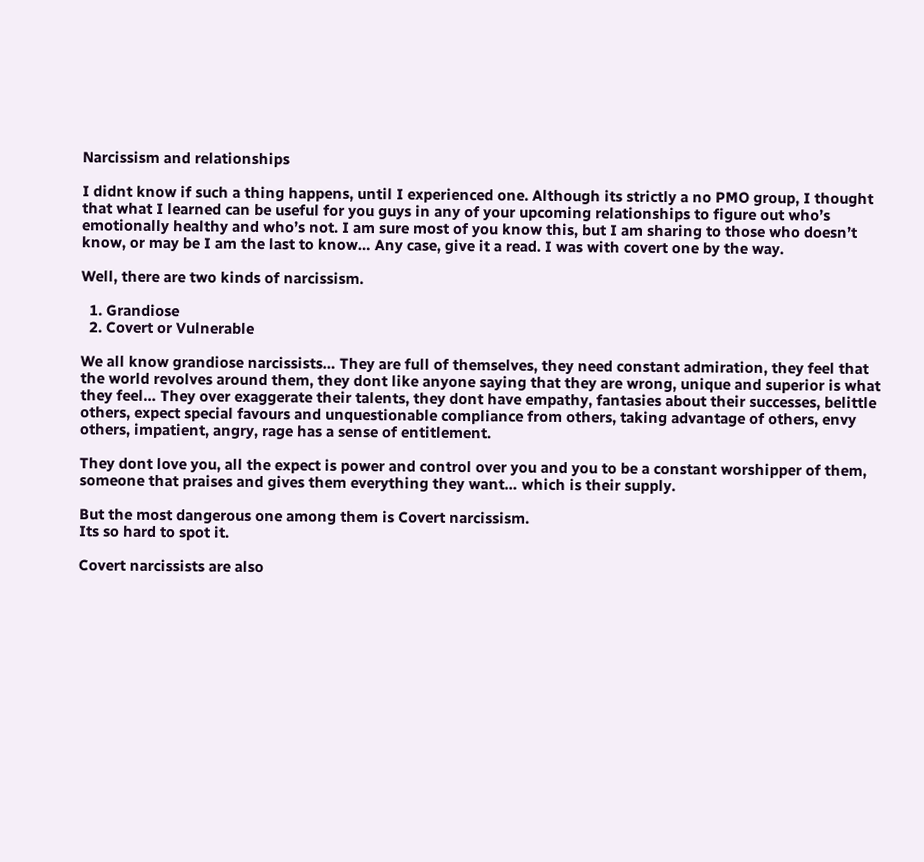Narcissism and relationships

I didnt know if such a thing happens, until I experienced one. Although its strictly a no PMO group, I thought that what I learned can be useful for you guys in any of your upcoming relationships to figure out who’s emotionally healthy and who’s not. I am sure most of you know this, but I am sharing to those who doesn’t know, or may be I am the last to know… Any case, give it a read. I was with covert one by the way.

Well, there are two kinds of narcissism.

  1. Grandiose
  2. Covert or Vulnerable

We all know grandiose narcissists… They are full of themselves, they need constant admiration, they feel that the world revolves around them, they dont like anyone saying that they are wrong, unique and superior is what they feel… They over exaggerate their talents, they dont have empathy, fantasies about their successes, belittle others, expect special favours and unquestionable compliance from others, taking advantage of others, envy others, impatient, angry, rage has a sense of entitlement.

They dont love you, all the expect is power and control over you and you to be a constant worshipper of them, someone that praises and gives them everything they want… which is their supply.

But the most dangerous one among them is Covert narcissism.
Its so hard to spot it.

Covert narcissists are also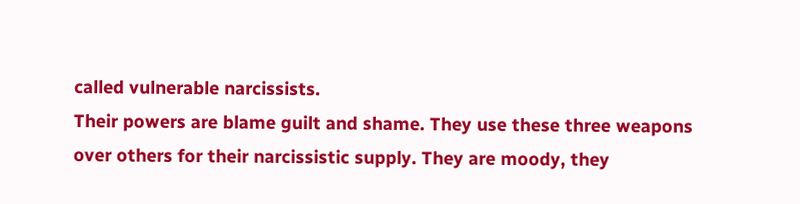called vulnerable narcissists.
Their powers are blame guilt and shame. They use these three weapons over others for their narcissistic supply. They are moody, they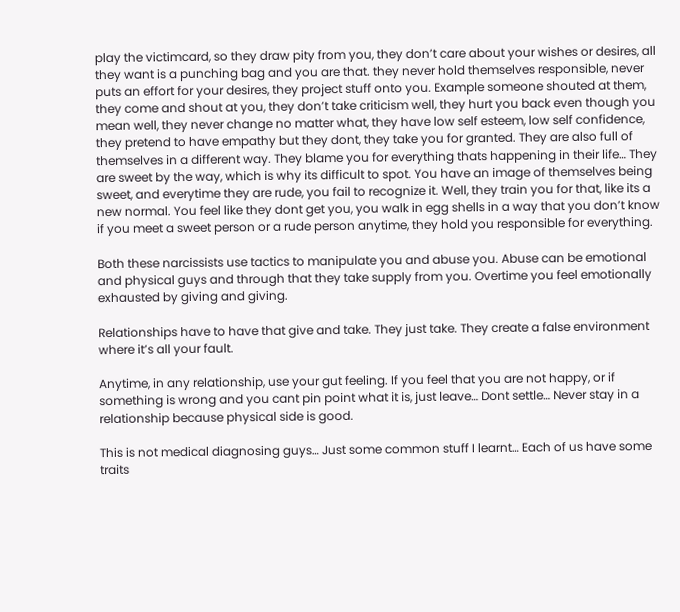play the victimcard, so they draw pity from you, they don’t care about your wishes or desires, all they want is a punching bag and you are that. they never hold themselves responsible, never puts an effort for your desires, they project stuff onto you. Example someone shouted at them, they come and shout at you, they don’t take criticism well, they hurt you back even though you mean well, they never change no matter what, they have low self esteem, low self confidence, they pretend to have empathy but they dont, they take you for granted. They are also full of themselves in a different way. They blame you for everything thats happening in their life… They are sweet by the way, which is why its difficult to spot. You have an image of themselves being sweet, and everytime they are rude, you fail to recognize it. Well, they train you for that, like its a new normal. You feel like they dont get you, you walk in egg shells in a way that you don’t know if you meet a sweet person or a rude person anytime, they hold you responsible for everything.

Both these narcissists use tactics to manipulate you and abuse you. Abuse can be emotional and physical guys and through that they take supply from you. Overtime you feel emotionally exhausted by giving and giving.

Relationships have to have that give and take. They just take. They create a false environment where it’s all your fault.

Anytime, in any relationship, use your gut feeling. If you feel that you are not happy, or if something is wrong and you cant pin point what it is, just leave… Dont settle… Never stay in a relationship because physical side is good.

This is not medical diagnosing guys… Just some common stuff I learnt… Each of us have some traits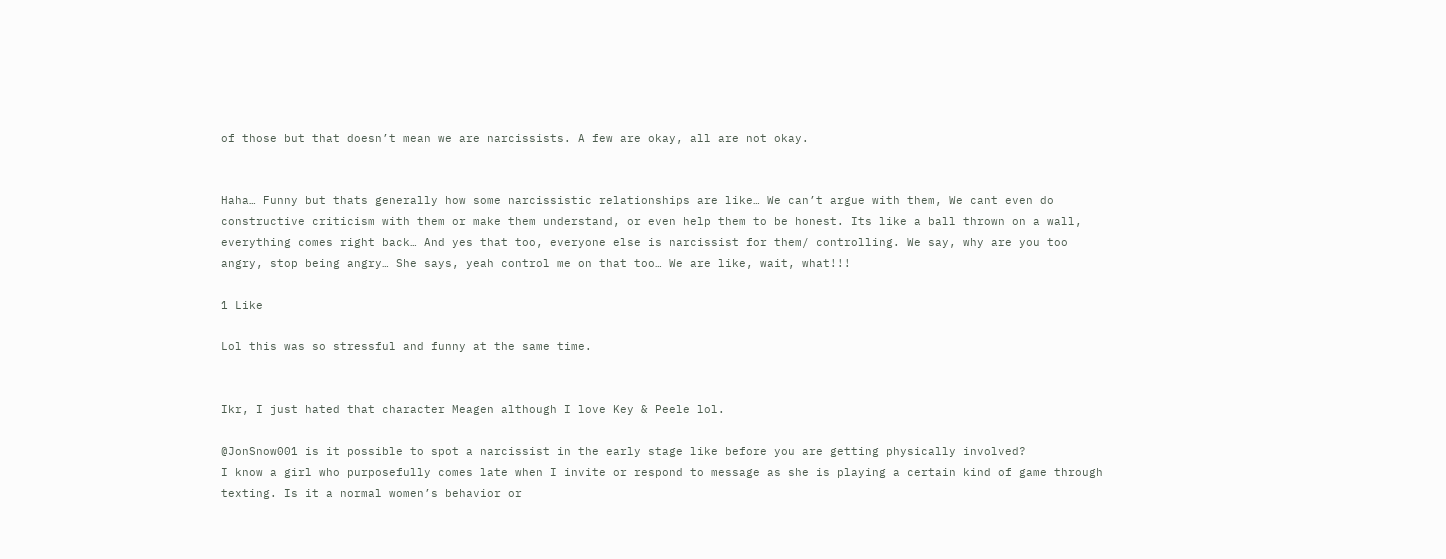of those but that doesn’t mean we are narcissists. A few are okay, all are not okay.


Haha… Funny but thats generally how some narcissistic relationships are like… We can’t argue with them, We cant even do constructive criticism with them or make them understand, or even help them to be honest. Its like a ball thrown on a wall, everything comes right back… And yes that too, everyone else is narcissist for them/ controlling. We say, why are you too angry, stop being angry… She says, yeah control me on that too… We are like, wait, what!!!

1 Like

Lol this was so stressful and funny at the same time.


Ikr, I just hated that character Meagen although I love Key & Peele lol.

@JonSnow001 is it possible to spot a narcissist in the early stage like before you are getting physically involved?
I know a girl who purposefully comes late when I invite or respond to message as she is playing a certain kind of game through texting. Is it a normal women’s behavior or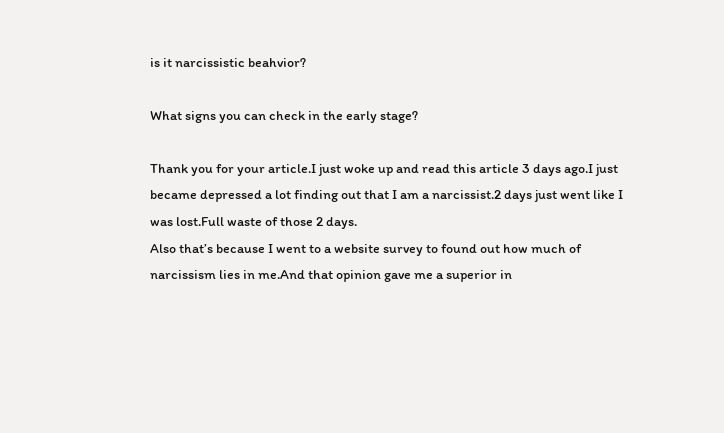is it narcissistic beahvior?

What signs you can check in the early stage?

Thank you for your article.I just woke up and read this article 3 days ago.I just became depressed a lot finding out that I am a narcissist.2 days just went like I was lost.Full waste of those 2 days.
Also that’s because I went to a website survey to found out how much of narcissism lies in me.And that opinion gave me a superior in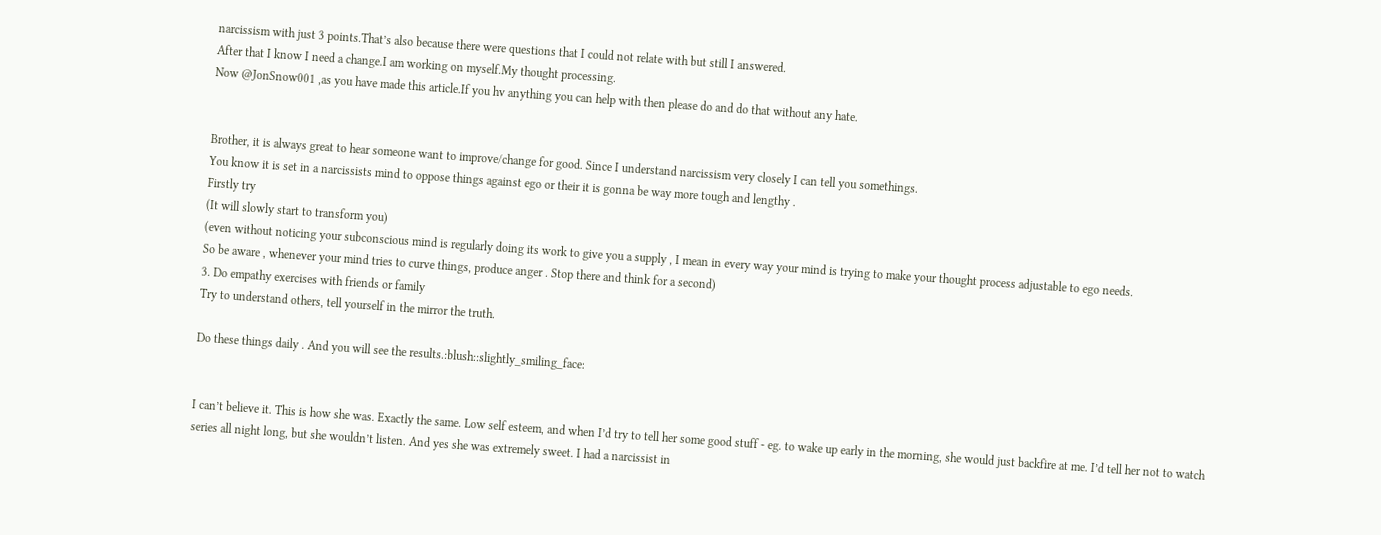narcissism with just 3 points.That’s also because there were questions that I could not relate with but still I answered.
After that I know I need a change.I am working on myself.My thought processing.
Now @JonSnow001 ,as you have made this article.If you hv anything you can help with then please do and do that without any hate.


Brother, it is always great to hear someone want to improve/change for good. Since I understand narcissism very closely I can tell you somethings.
You know it is set in a narcissists mind to oppose things against ego or their it is gonna be way more tough and lengthy .
Firstly try
(It will slowly start to transform you)
(even without noticing your subconscious mind is regularly doing its work to give you a supply , I mean in every way your mind is trying to make your thought process adjustable to ego needs.
So be aware , whenever your mind tries to curve things, produce anger . Stop there and think for a second)
3. Do empathy exercises with friends or family
Try to understand others, tell yourself in the mirror the truth.

Do these things daily . And you will see the results.:blush::slightly_smiling_face:


I can’t believe it. This is how she was. Exactly the same. Low self esteem, and when I’d try to tell her some good stuff - eg. to wake up early in the morning, she would just backfire at me. I’d tell her not to watch series all night long, but she wouldn’t listen. And yes she was extremely sweet. I had a narcissist in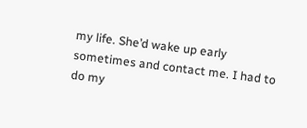my life. She’d wake up early sometimes and contact me. I had to do my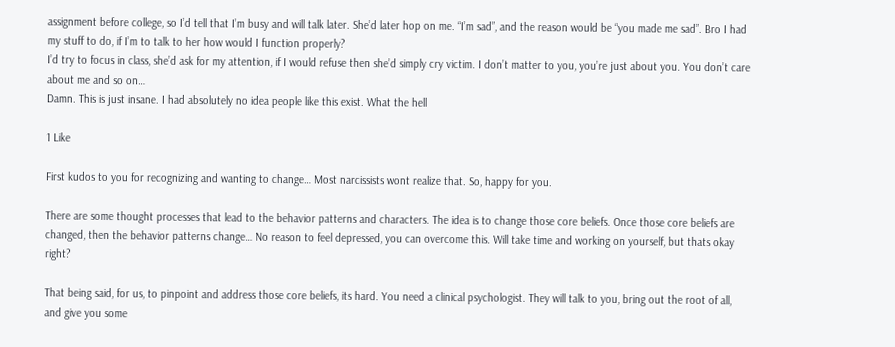assignment before college, so I’d tell that I’m busy and will talk later. She’d later hop on me. “I’m sad”, and the reason would be “you made me sad”. Bro I had my stuff to do, if I’m to talk to her how would I function properly?
I’d try to focus in class, she’d ask for my attention, if I would refuse then she’d simply cry victim. I don’t matter to you, you’re just about you. You don’t care about me and so on…
Damn. This is just insane. I had absolutely no idea people like this exist. What the hell

1 Like

First kudos to you for recognizing and wanting to change… Most narcissists wont realize that. So, happy for you.

There are some thought processes that lead to the behavior patterns and characters. The idea is to change those core beliefs. Once those core beliefs are changed, then the behavior patterns change… No reason to feel depressed, you can overcome this. Will take time and working on yourself, but thats okay right?

That being said, for us, to pinpoint and address those core beliefs, its hard. You need a clinical psychologist. They will talk to you, bring out the root of all, and give you some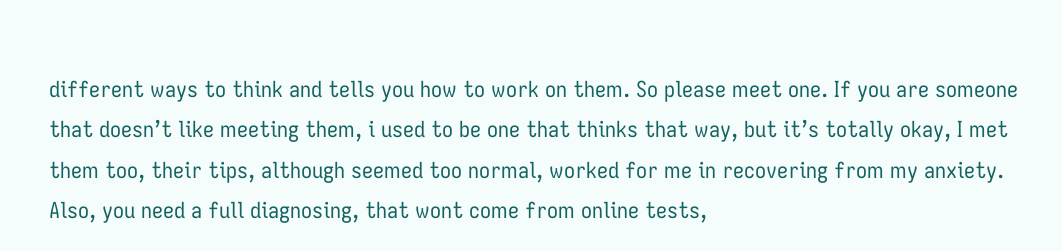different ways to think and tells you how to work on them. So please meet one. If you are someone that doesn’t like meeting them, i used to be one that thinks that way, but it’s totally okay, I met them too, their tips, although seemed too normal, worked for me in recovering from my anxiety. Also, you need a full diagnosing, that wont come from online tests,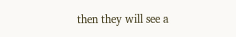then they will see a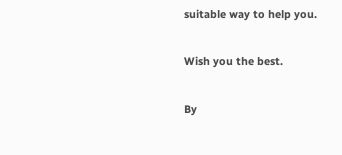suitable way to help you.

Wish you the best.

By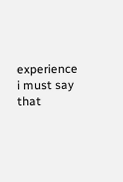experience i must say that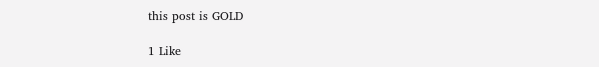this post is GOLD

1 Like